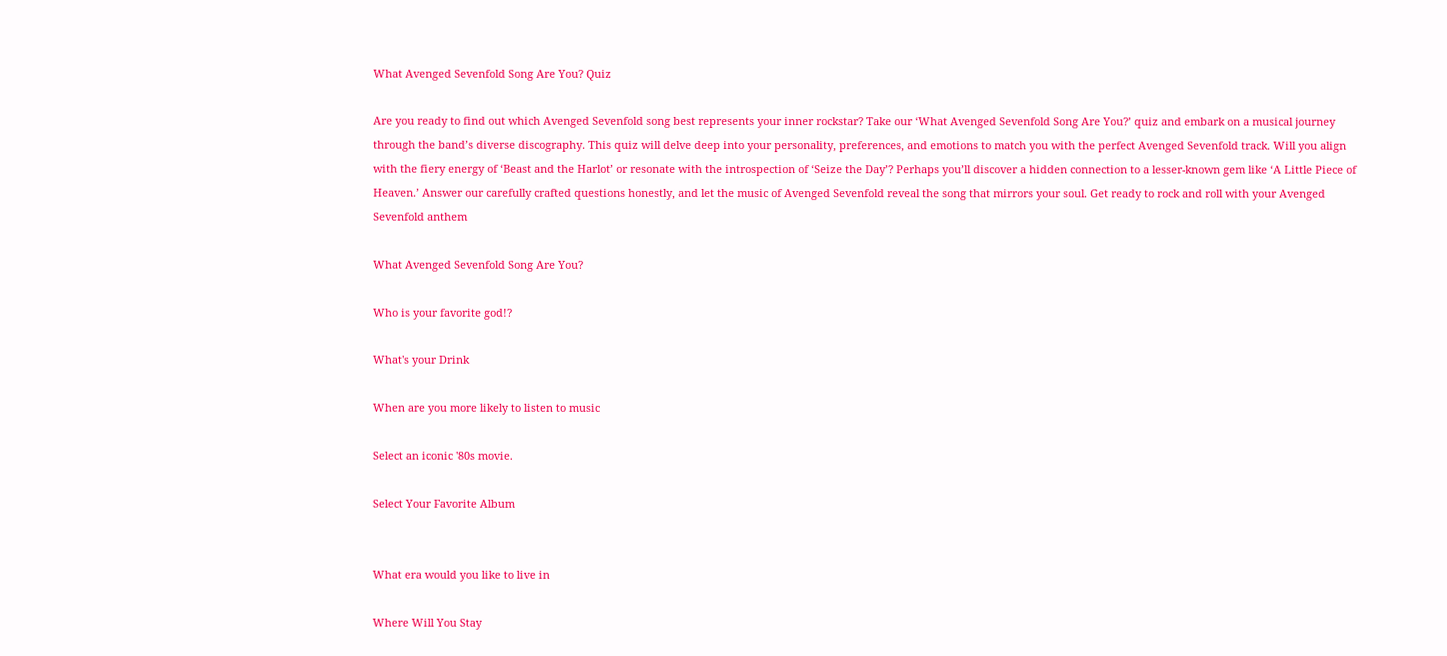What Avenged Sevenfold Song Are You? Quiz

Are you ready to find out which Avenged Sevenfold song best represents your inner rockstar? Take our ‘What Avenged Sevenfold Song Are You?’ quiz and embark on a musical journey through the band’s diverse discography. This quiz will delve deep into your personality, preferences, and emotions to match you with the perfect Avenged Sevenfold track. Will you align with the fiery energy of ‘Beast and the Harlot’ or resonate with the introspection of ‘Seize the Day’? Perhaps you’ll discover a hidden connection to a lesser-known gem like ‘A Little Piece of Heaven.’ Answer our carefully crafted questions honestly, and let the music of Avenged Sevenfold reveal the song that mirrors your soul. Get ready to rock and roll with your Avenged Sevenfold anthem

What Avenged Sevenfold Song Are You?

Who is your favorite god!?

What's your Drink

When are you more likely to listen to music

Select an iconic '80s movie.

Select Your Favorite Album


What era would you like to live in

Where Will You Stay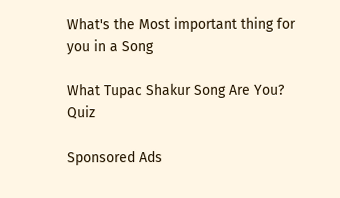What's the Most important thing for you in a Song

What Tupac Shakur Song Are You? Quiz

Sponsored Ads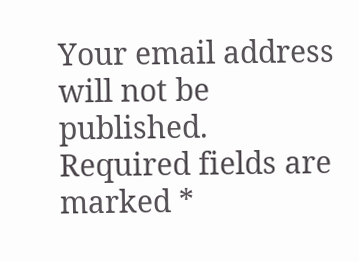Your email address will not be published. Required fields are marked *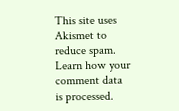This site uses Akismet to reduce spam. Learn how your comment data is processed.